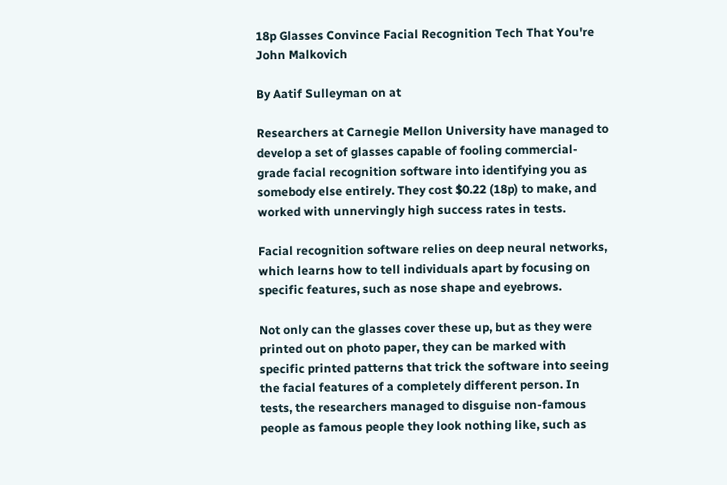18p Glasses Convince Facial Recognition Tech That You're John Malkovich

By Aatif Sulleyman on at

Researchers at Carnegie Mellon University have managed to develop a set of glasses capable of fooling commercial-grade facial recognition software into identifying you as somebody else entirely. They cost $0.22 (18p) to make, and worked with unnervingly high success rates in tests.

Facial recognition software relies on deep neural networks, which learns how to tell individuals apart by focusing on specific features, such as nose shape and eyebrows.

Not only can the glasses cover these up, but as they were printed out on photo paper, they can be marked with specific printed patterns that trick the software into seeing the facial features of a completely different person. In tests, the researchers managed to disguise non-famous people as famous people they look nothing like, such as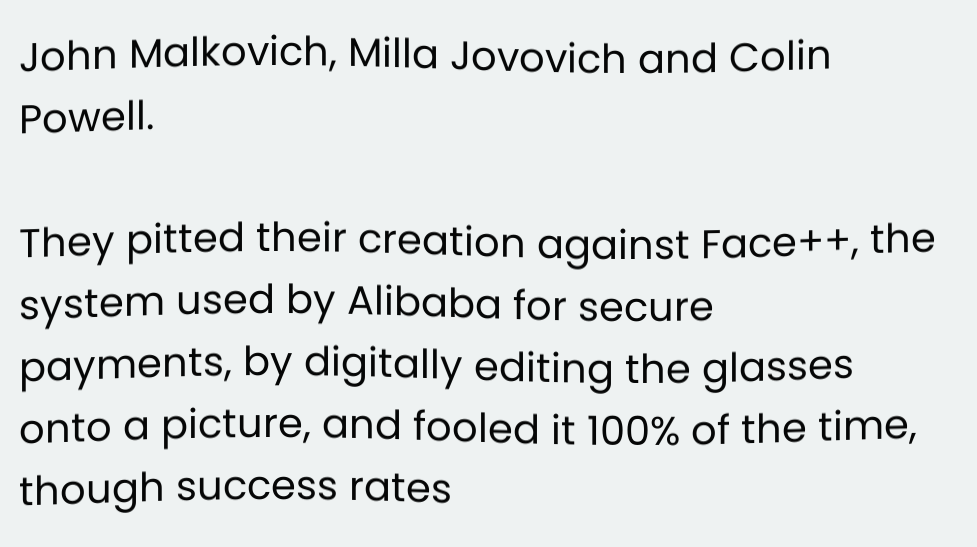John Malkovich, Milla Jovovich and Colin Powell.

They pitted their creation against Face++, the system used by Alibaba for secure payments, by digitally editing the glasses onto a picture, and fooled it 100% of the time, though success rates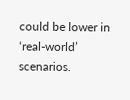could be lower in ‘real-world’ scenarios.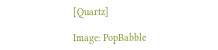[Quartz]

Image: PopBabble